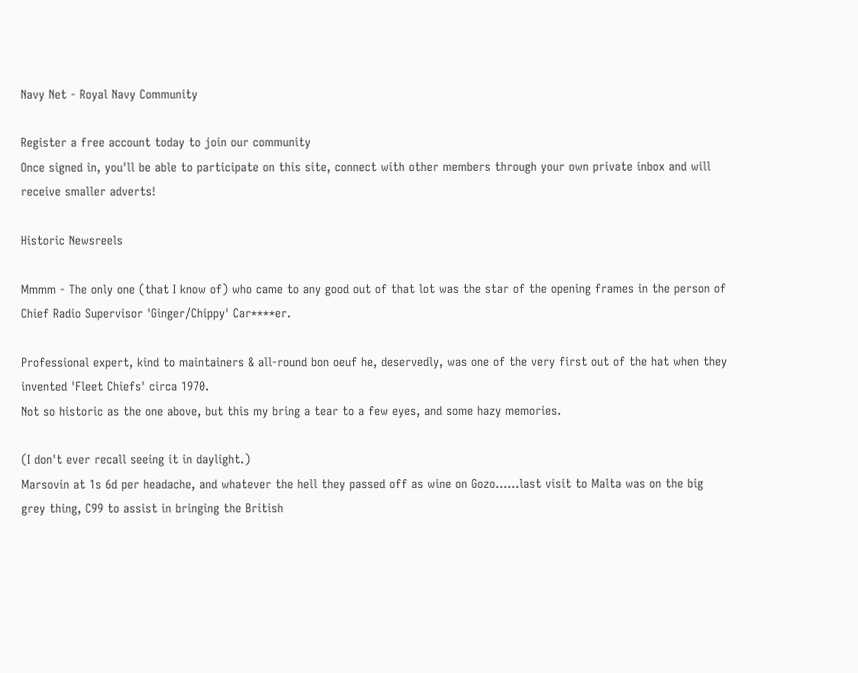Navy Net - Royal Navy Community

Register a free account today to join our community
Once signed in, you'll be able to participate on this site, connect with other members through your own private inbox and will receive smaller adverts!

Historic Newsreels

Mmmm - The only one (that I know of) who came to any good out of that lot was the star of the opening frames in the person of Chief Radio Supervisor 'Ginger/Chippy' Car****er.

Professional expert, kind to maintainers & all-round bon oeuf he, deservedly, was one of the very first out of the hat when they invented 'Fleet Chiefs' circa 1970.
Not so historic as the one above, but this my bring a tear to a few eyes, and some hazy memories.

(I don't ever recall seeing it in daylight.)
Marsovin at 1s 6d per headache, and whatever the hell they passed off as wine on Gozo......last visit to Malta was on the big grey thing, C99 to assist in bringing the British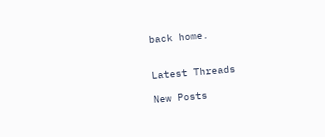back home.


Latest Threads

New Posts